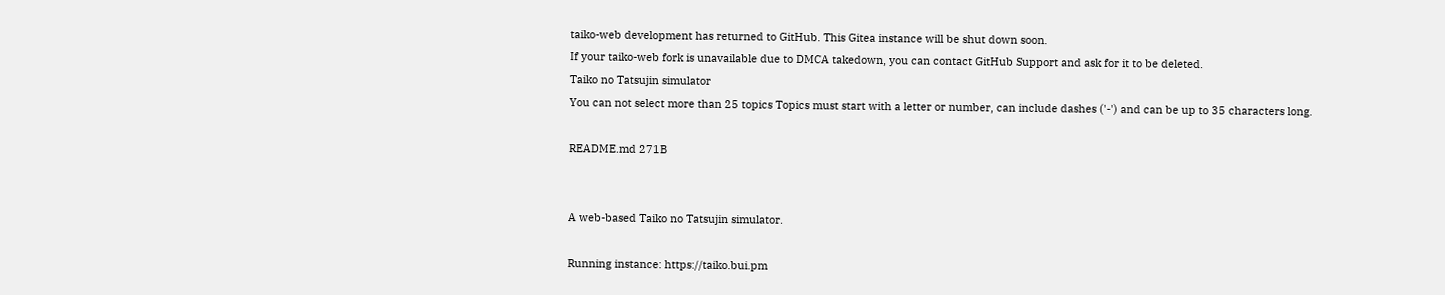taiko-web development has returned to GitHub. This Gitea instance will be shut down soon.
If your taiko-web fork is unavailable due to DMCA takedown, you can contact GitHub Support and ask for it to be deleted.
Taiko no Tatsujin simulator
You can not select more than 25 topics Topics must start with a letter or number, can include dashes ('-') and can be up to 35 characters long.

README.md 271B


A web-based Taiko no Tatsujin simulator.

Running instance: https://taiko.bui.pm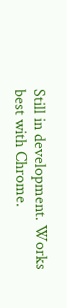Still in development. Works best with Chrome.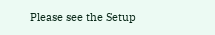Please see the Setup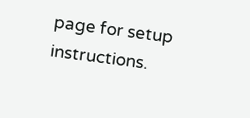page for setup instructions.